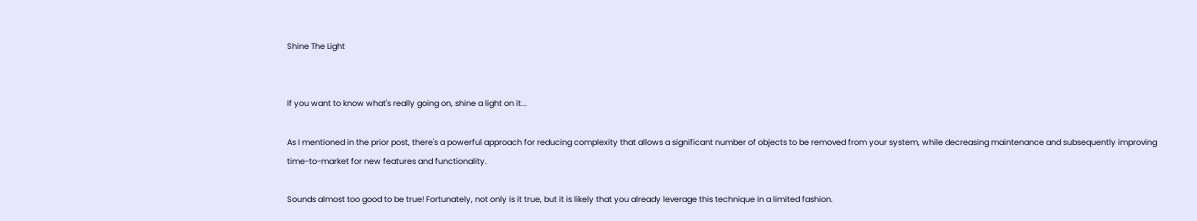Shine The Light


If you want to know what's really going on, shine a light on it...

As I mentioned in the prior post, there's a powerful approach for reducing complexity that allows a significant number of objects to be removed from your system, while decreasing maintenance and subsequently improving time-to-market for new features and functionality.

Sounds almost too good to be true! Fortunately, not only is it true, but it is likely that you already leverage this technique in a limited fashion.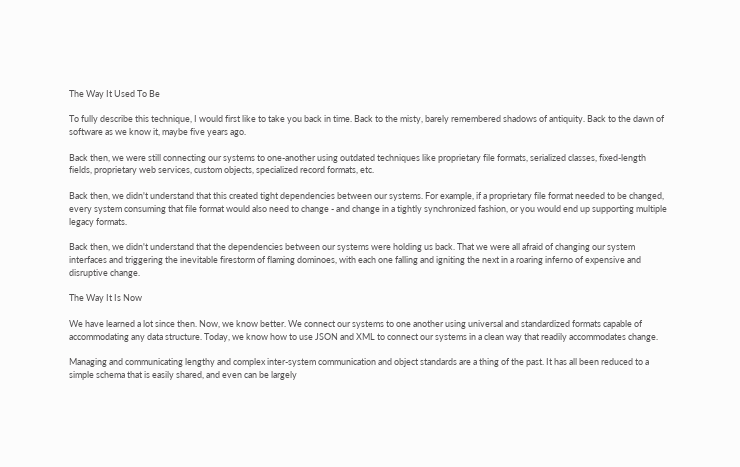The Way It Used To Be

To fully describe this technique, I would first like to take you back in time. Back to the misty, barely remembered shadows of antiquity. Back to the dawn of software as we know it, maybe five years ago.

Back then, we were still connecting our systems to one-another using outdated techniques like proprietary file formats, serialized classes, fixed-length fields, proprietary web services, custom objects, specialized record formats, etc.

Back then, we didn't understand that this created tight dependencies between our systems. For example, if a proprietary file format needed to be changed, every system consuming that file format would also need to change - and change in a tightly synchronized fashion, or you would end up supporting multiple legacy formats.

Back then, we didn't understand that the dependencies between our systems were holding us back. That we were all afraid of changing our system interfaces and triggering the inevitable firestorm of flaming dominoes, with each one falling and igniting the next in a roaring inferno of expensive and disruptive change.

The Way It Is Now

We have learned a lot since then. Now, we know better. We connect our systems to one another using universal and standardized formats capable of accommodating any data structure. Today, we know how to use JSON and XML to connect our systems in a clean way that readily accommodates change.

Managing and communicating lengthy and complex inter-system communication and object standards are a thing of the past. It has all been reduced to a simple schema that is easily shared, and even can be largely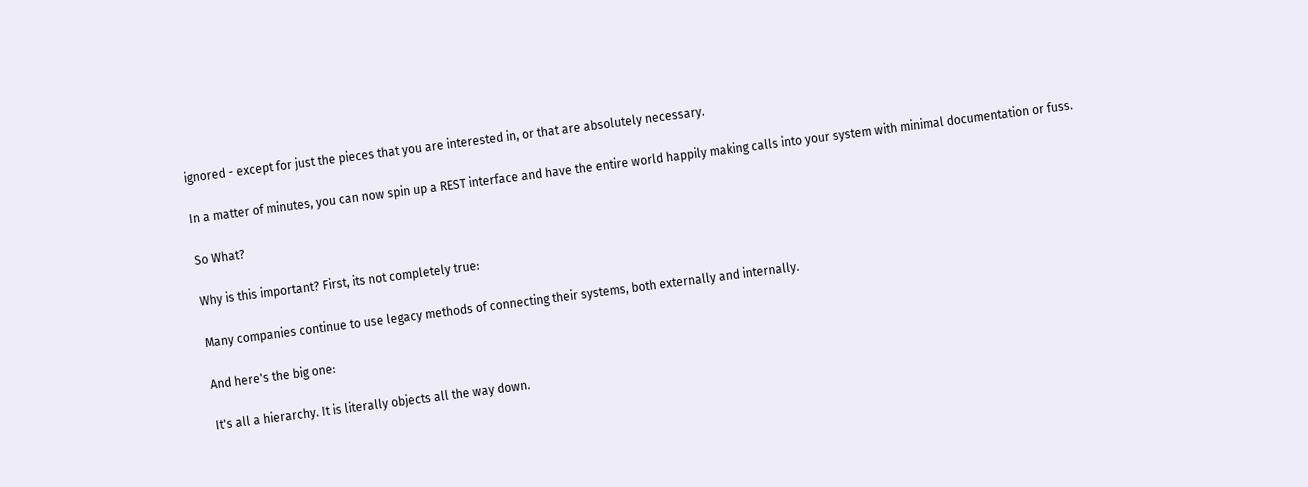ignored - except for just the pieces that you are interested in, or that are absolutely necessary.

In a matter of minutes, you can now spin up a REST interface and have the entire world happily making calls into your system with minimal documentation or fuss.

So What?

Why is this important? First, its not completely true:

Many companies continue to use legacy methods of connecting their systems, both externally and internally.

And here's the big one:

It's all a hierarchy. It is literally objects all the way down.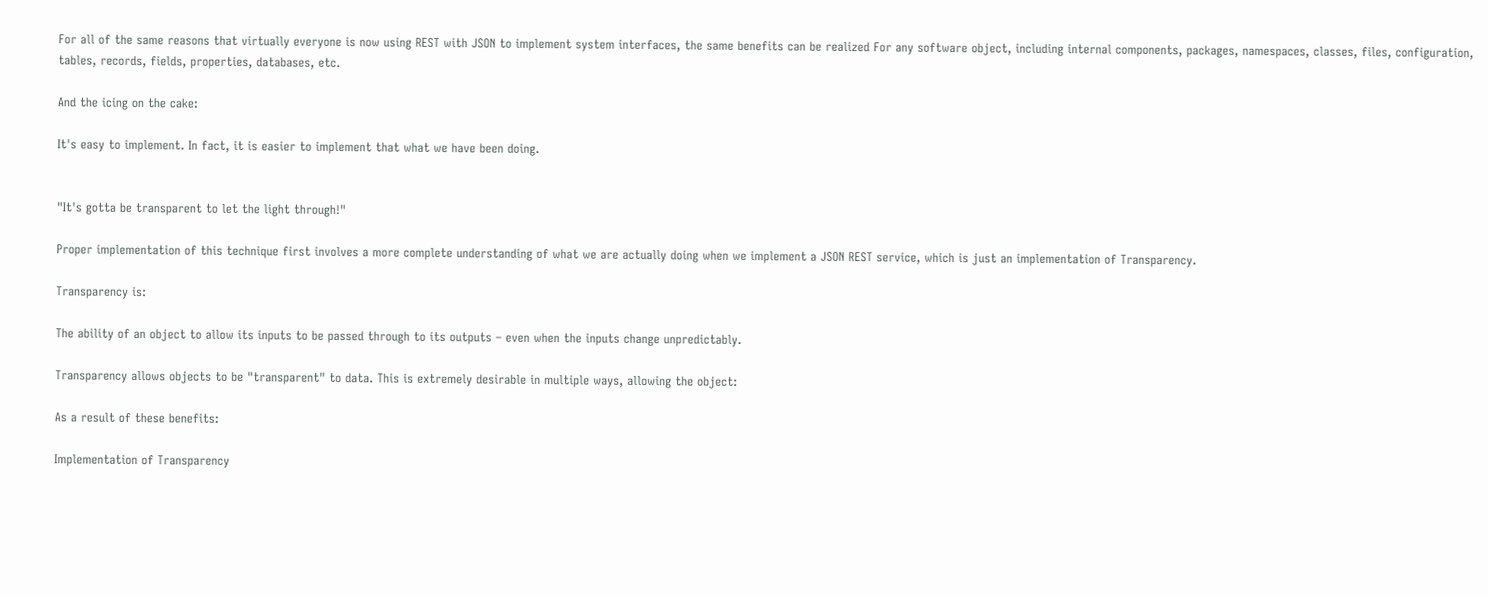For all of the same reasons that virtually everyone is now using REST with JSON to implement system interfaces, the same benefits can be realized For any software object, including internal components, packages, namespaces, classes, files, configuration, tables, records, fields, properties, databases, etc.

And the icing on the cake:

It's easy to implement. In fact, it is easier to implement that what we have been doing.


"It's gotta be transparent to let the light through!"

Proper implementation of this technique first involves a more complete understanding of what we are actually doing when we implement a JSON REST service, which is just an implementation of Transparency.

Transparency is:

The ability of an object to allow its inputs to be passed through to its outputs – even when the inputs change unpredictably.

Transparency allows objects to be "transparent" to data. This is extremely desirable in multiple ways, allowing the object:

As a result of these benefits:

Implementation of Transparency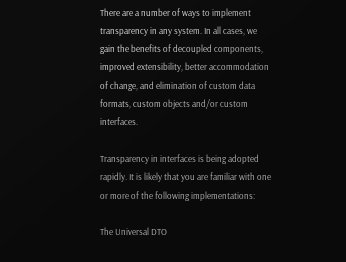There are a number of ways to implement transparency in any system. In all cases, we gain the benefits of decoupled components, improved extensibility, better accommodation of change, and elimination of custom data formats, custom objects and/or custom interfaces.

Transparency in interfaces is being adopted rapidly. It is likely that you are familiar with one or more of the following implementations:

The Universal DTO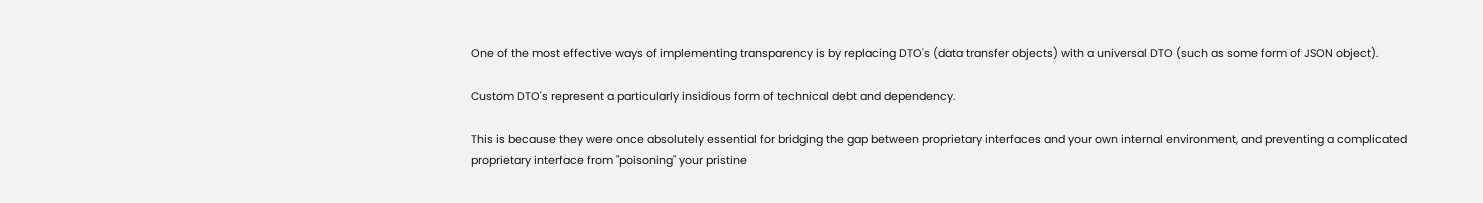One of the most effective ways of implementing transparency is by replacing DTO's (data transfer objects) with a universal DTO (such as some form of JSON object).

Custom DTO's represent a particularly insidious form of technical debt and dependency.

This is because they were once absolutely essential for bridging the gap between proprietary interfaces and your own internal environment, and preventing a complicated proprietary interface from "poisoning" your pristine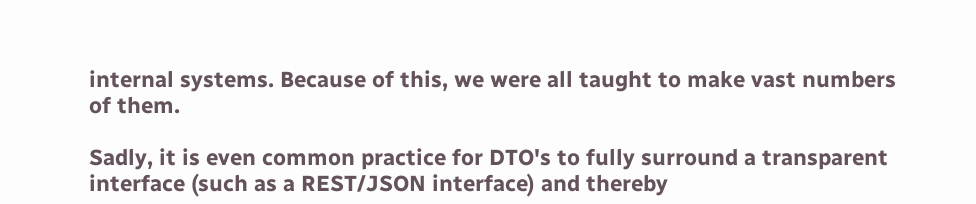internal systems. Because of this, we were all taught to make vast numbers of them.

Sadly, it is even common practice for DTO's to fully surround a transparent interface (such as a REST/JSON interface) and thereby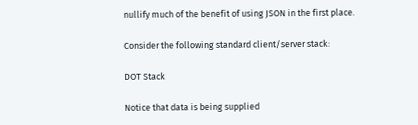nullify much of the benefit of using JSON in the first place.

Consider the following standard client/server stack:

DOT Stack

Notice that data is being supplied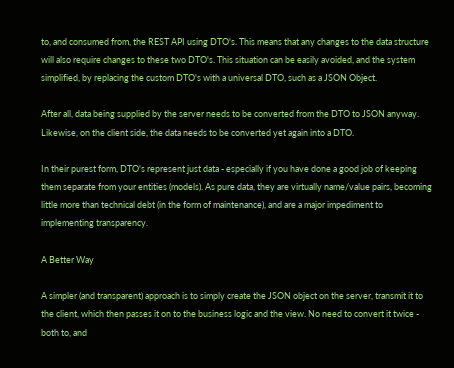to, and consumed from, the REST API using DTO's. This means that any changes to the data structure will also require changes to these two DTO's. This situation can be easily avoided, and the system simplified, by replacing the custom DTO's with a universal DTO, such as a JSON Object.

After all, data being supplied by the server needs to be converted from the DTO to JSON anyway. Likewise, on the client side, the data needs to be converted yet again into a DTO.

In their purest form, DTO's represent just data - especially if you have done a good job of keeping them separate from your entities (models). As pure data, they are virtually name/value pairs, becoming little more than technical debt (in the form of maintenance), and are a major impediment to implementing transparency.

A Better Way

A simpler (and transparent) approach is to simply create the JSON object on the server, transmit it to the client, which then passes it on to the business logic and the view. No need to convert it twice - both to, and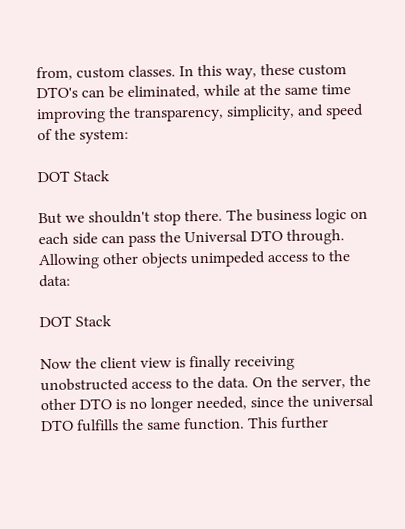from, custom classes. In this way, these custom DTO's can be eliminated, while at the same time improving the transparency, simplicity, and speed of the system:

DOT Stack

But we shouldn't stop there. The business logic on each side can pass the Universal DTO through. Allowing other objects unimpeded access to the data:

DOT Stack

Now the client view is finally receiving unobstructed access to the data. On the server, the other DTO is no longer needed, since the universal DTO fulfills the same function. This further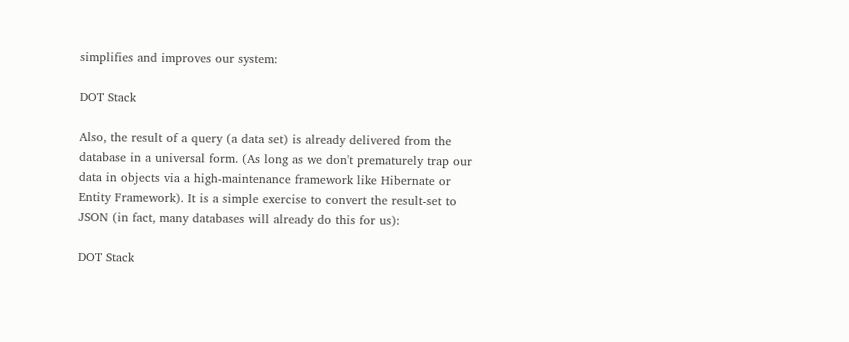simplifies and improves our system:

DOT Stack

Also, the result of a query (a data set) is already delivered from the database in a universal form. (As long as we don't prematurely trap our data in objects via a high-maintenance framework like Hibernate or Entity Framework). It is a simple exercise to convert the result-set to JSON (in fact, many databases will already do this for us):

DOT Stack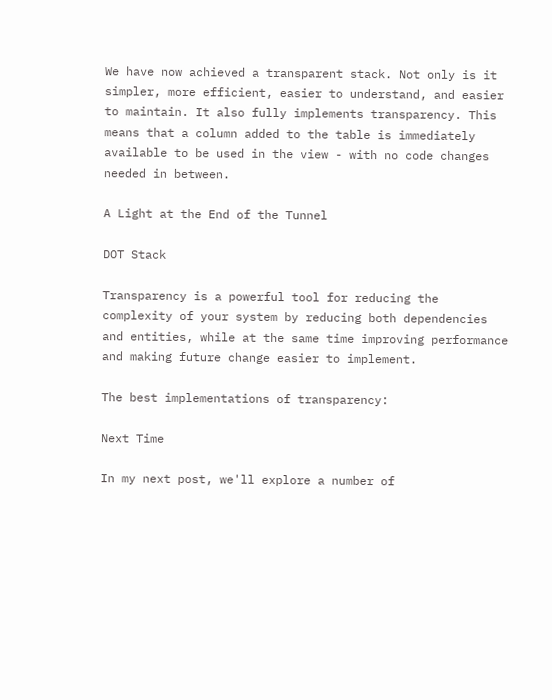We have now achieved a transparent stack. Not only is it simpler, more efficient, easier to understand, and easier to maintain. It also fully implements transparency. This means that a column added to the table is immediately available to be used in the view - with no code changes needed in between.

A Light at the End of the Tunnel

DOT Stack

Transparency is a powerful tool for reducing the complexity of your system by reducing both dependencies and entities, while at the same time improving performance and making future change easier to implement.

The best implementations of transparency:

Next Time

In my next post, we'll explore a number of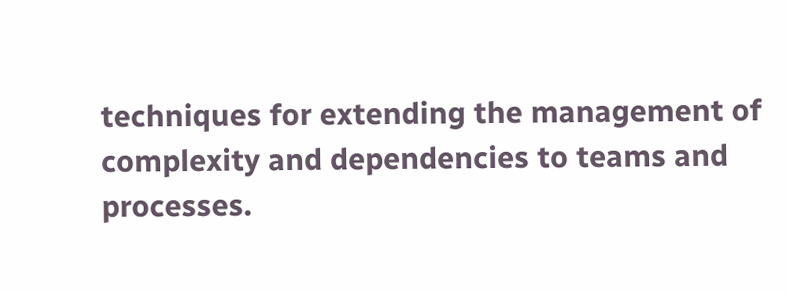techniques for extending the management of complexity and dependencies to teams and processes.